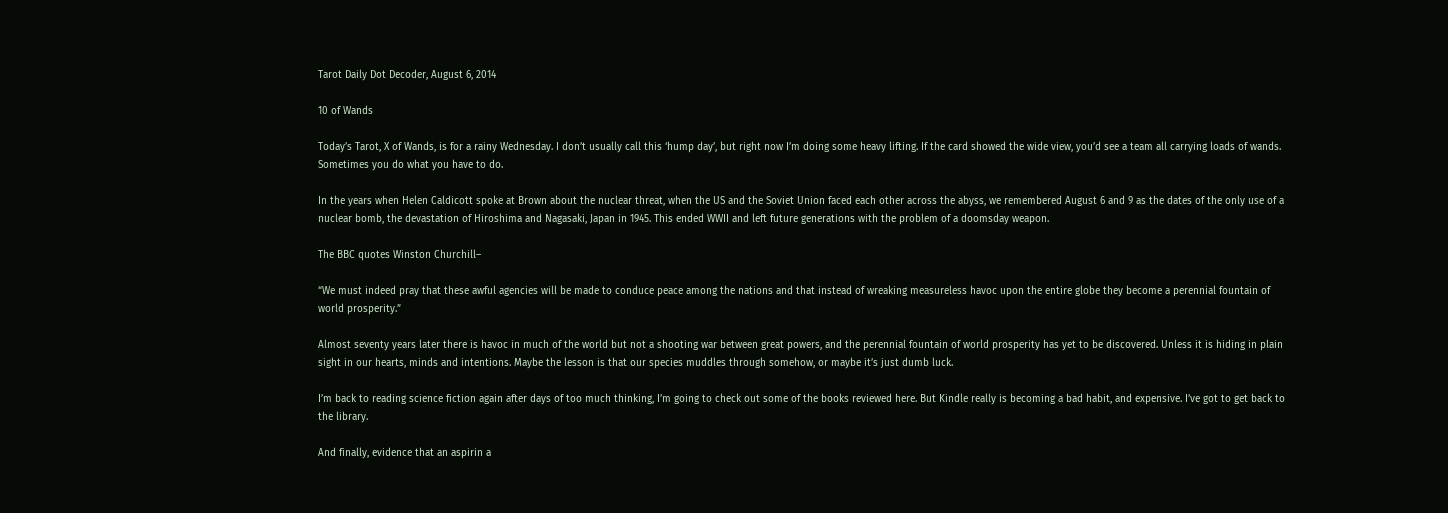Tarot Daily Dot Decoder, August 6, 2014

10 of Wands

Today’s Tarot, X of Wands, is for a rainy Wednesday. I don’t usually call this ‘hump day’, but right now I’m doing some heavy lifting. If the card showed the wide view, you’d see a team all carrying loads of wands. Sometimes you do what you have to do.

In the years when Helen Caldicott spoke at Brown about the nuclear threat, when the US and the Soviet Union faced each other across the abyss, we remembered August 6 and 9 as the dates of the only use of a nuclear bomb, the devastation of Hiroshima and Nagasaki, Japan in 1945. This ended WWII and left future generations with the problem of a doomsday weapon.

The BBC quotes Winston Churchill–

“We must indeed pray that these awful agencies will be made to conduce peace among the nations and that instead of wreaking measureless havoc upon the entire globe they become a perennial fountain of world prosperity.”

Almost seventy years later there is havoc in much of the world but not a shooting war between great powers, and the perennial fountain of world prosperity has yet to be discovered. Unless it is hiding in plain sight in our hearts, minds and intentions. Maybe the lesson is that our species muddles through somehow, or maybe it’s just dumb luck.

I’m back to reading science fiction again after days of too much thinking, I’m going to check out some of the books reviewed here. But Kindle really is becoming a bad habit, and expensive. I’ve got to get back to the library.

And finally, evidence that an aspirin a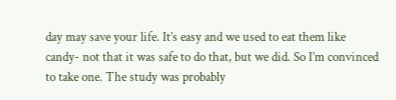day may save your life. It’s easy and we used to eat them like candy- not that it was safe to do that, but we did. So I’m convinced to take one. The study was probably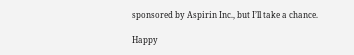sponsored by Aspirin Inc., but I’ll take a chance.

Happy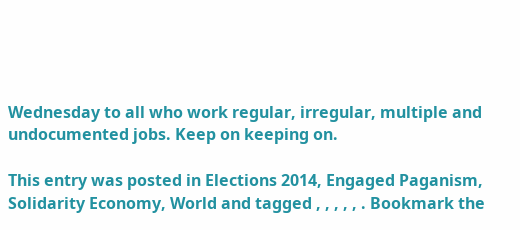Wednesday to all who work regular, irregular, multiple and undocumented jobs. Keep on keeping on.

This entry was posted in Elections 2014, Engaged Paganism, Solidarity Economy, World and tagged , , , , , . Bookmark the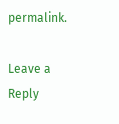permalink.

Leave a Reply